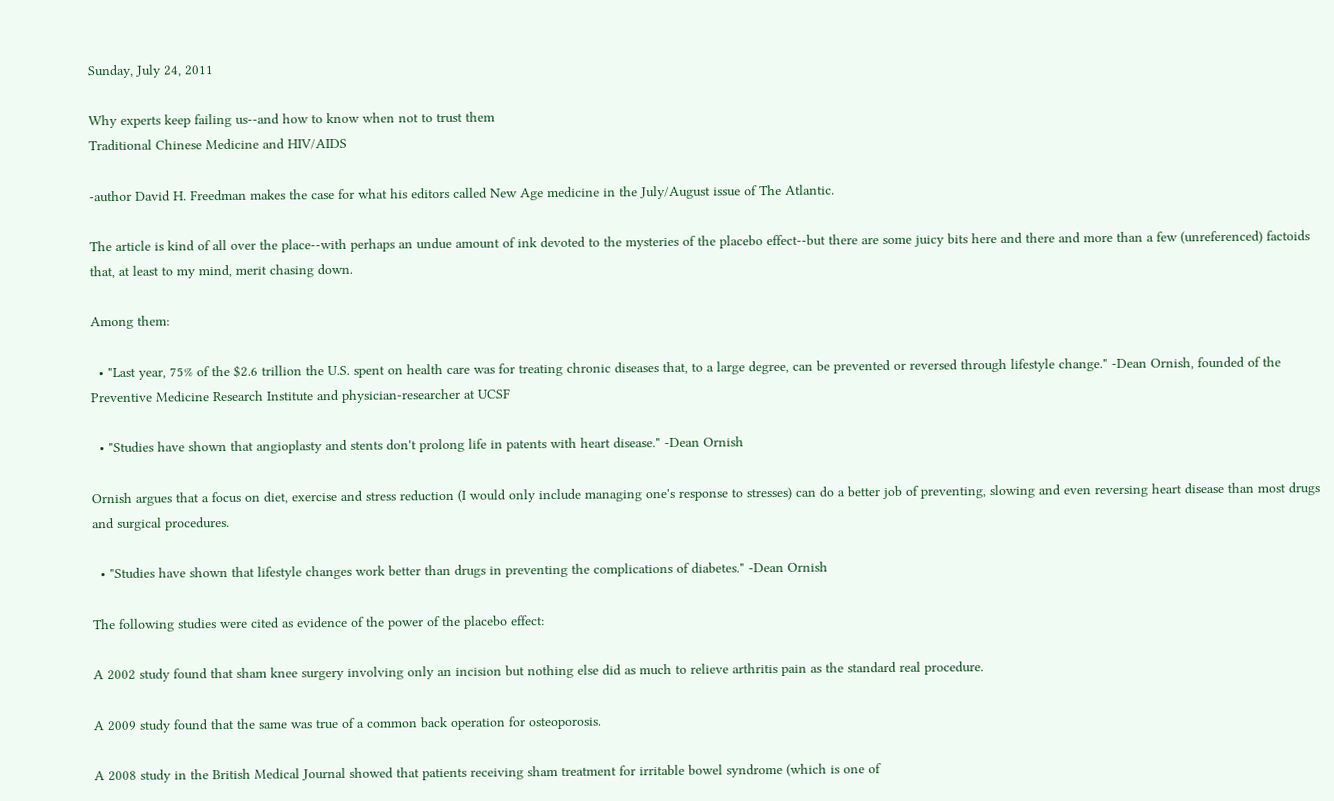Sunday, July 24, 2011

Why experts keep failing us--and how to know when not to trust them
Traditional Chinese Medicine and HIV/AIDS

-author David H. Freedman makes the case for what his editors called New Age medicine in the July/August issue of The Atlantic.

The article is kind of all over the place--with perhaps an undue amount of ink devoted to the mysteries of the placebo effect--but there are some juicy bits here and there and more than a few (unreferenced) factoids that, at least to my mind, merit chasing down.

Among them:

  • "Last year, 75% of the $2.6 trillion the U.S. spent on health care was for treating chronic diseases that, to a large degree, can be prevented or reversed through lifestyle change." -Dean Ornish, founded of the Preventive Medicine Research Institute and physician-researcher at UCSF

  • "Studies have shown that angioplasty and stents don't prolong life in patents with heart disease." -Dean Ornish

Ornish argues that a focus on diet, exercise and stress reduction (I would only include managing one's response to stresses) can do a better job of preventing, slowing and even reversing heart disease than most drugs and surgical procedures.

  • "Studies have shown that lifestyle changes work better than drugs in preventing the complications of diabetes." -Dean Ornish

The following studies were cited as evidence of the power of the placebo effect:

A 2002 study found that sham knee surgery involving only an incision but nothing else did as much to relieve arthritis pain as the standard real procedure.

A 2009 study found that the same was true of a common back operation for osteoporosis.

A 2008 study in the British Medical Journal showed that patients receiving sham treatment for irritable bowel syndrome (which is one of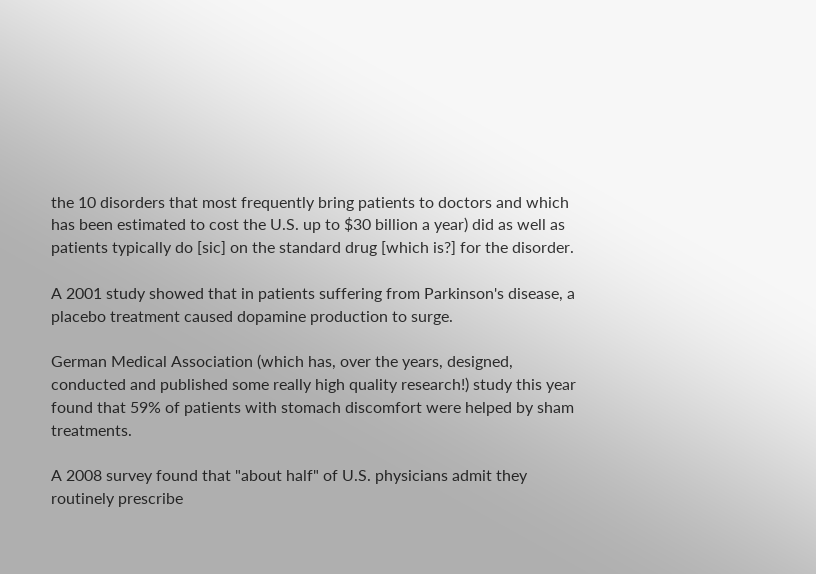the 10 disorders that most frequently bring patients to doctors and which has been estimated to cost the U.S. up to $30 billion a year) did as well as patients typically do [sic] on the standard drug [which is?] for the disorder.

A 2001 study showed that in patients suffering from Parkinson's disease, a placebo treatment caused dopamine production to surge.

German Medical Association (which has, over the years, designed, conducted and published some really high quality research!) study this year found that 59% of patients with stomach discomfort were helped by sham treatments.

A 2008 survey found that "about half" of U.S. physicians admit they routinely prescribe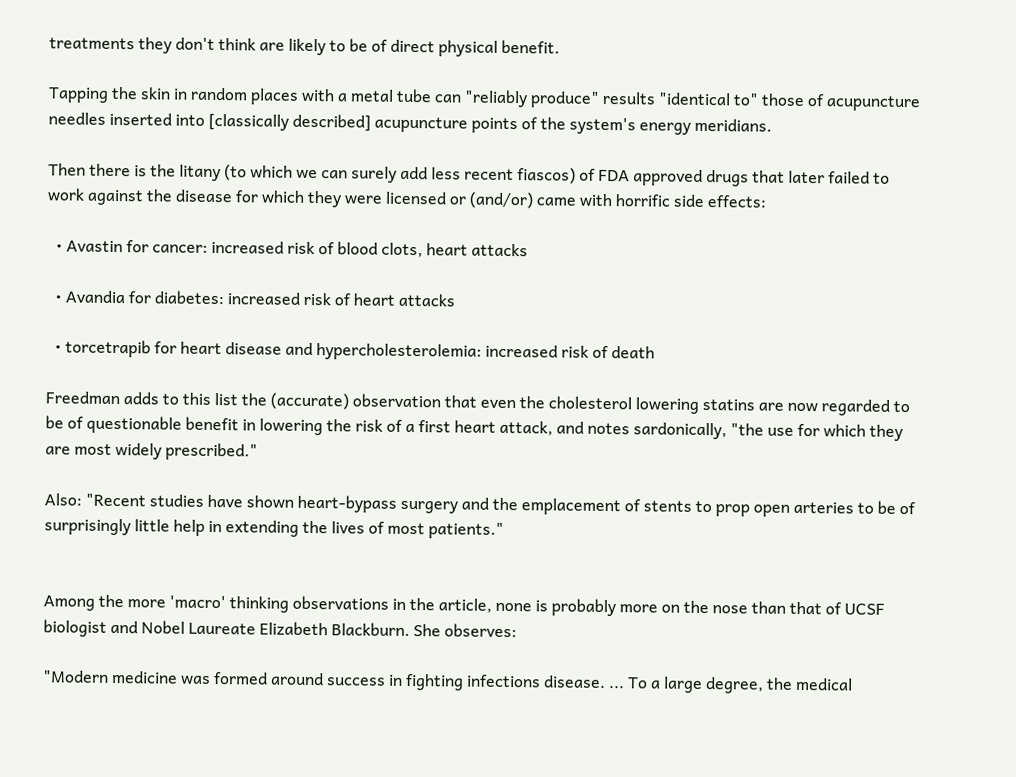treatments they don't think are likely to be of direct physical benefit.

Tapping the skin in random places with a metal tube can "reliably produce" results "identical to" those of acupuncture needles inserted into [classically described] acupuncture points of the system's energy meridians.

Then there is the litany (to which we can surely add less recent fiascos) of FDA approved drugs that later failed to work against the disease for which they were licensed or (and/or) came with horrific side effects:

  • Avastin for cancer: increased risk of blood clots, heart attacks

  • Avandia for diabetes: increased risk of heart attacks

  • torcetrapib for heart disease and hypercholesterolemia: increased risk of death

Freedman adds to this list the (accurate) observation that even the cholesterol lowering statins are now regarded to be of questionable benefit in lowering the risk of a first heart attack, and notes sardonically, "the use for which they are most widely prescribed."

Also: "Recent studies have shown heart-bypass surgery and the emplacement of stents to prop open arteries to be of surprisingly little help in extending the lives of most patients."


Among the more 'macro' thinking observations in the article, none is probably more on the nose than that of UCSF biologist and Nobel Laureate Elizabeth Blackburn. She observes:

"Modern medicine was formed around success in fighting infections disease. ... To a large degree, the medical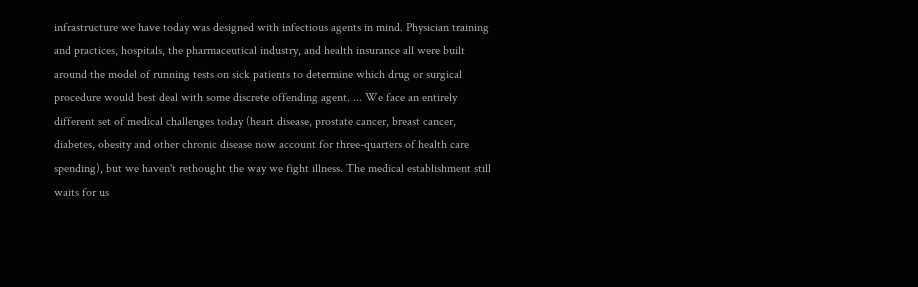infrastructure we have today was designed with infectious agents in mind. Physician training and practices, hospitals, the pharmaceutical industry, and health insurance all were built around the model of running tests on sick patients to determine which drug or surgical procedure would best deal with some discrete offending agent. ... We face an entirely different set of medical challenges today (heart disease, prostate cancer, breast cancer, diabetes, obesity and other chronic disease now account for three-quarters of health care spending), but we haven't rethought the way we fight illness. The medical establishment still waits for us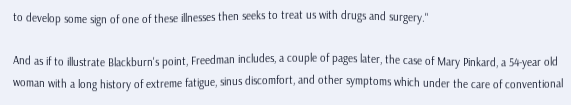to develop some sign of one of these illnesses then seeks to treat us with drugs and surgery."

And as if to illustrate Blackburn's point, Freedman includes, a couple of pages later, the case of Mary Pinkard, a 54-year old woman with a long history of extreme fatigue, sinus discomfort, and other symptoms which under the care of conventional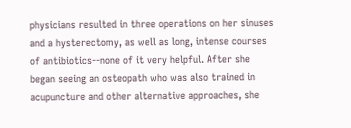physicians resulted in three operations on her sinuses and a hysterectomy, as well as long, intense courses of antibiotics--none of it very helpful. After she began seeing an osteopath who was also trained in acupuncture and other alternative approaches, she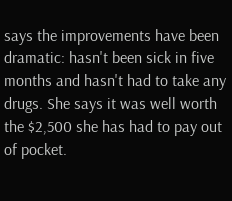says the improvements have been dramatic: hasn't been sick in five months and hasn't had to take any drugs. She says it was well worth the $2,500 she has had to pay out of pocket.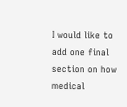I would like to add one final section on how medical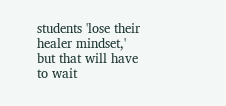students 'lose their healer mindset,' but that will have to wait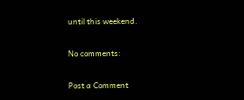until this weekend.

No comments:

Post a Comment